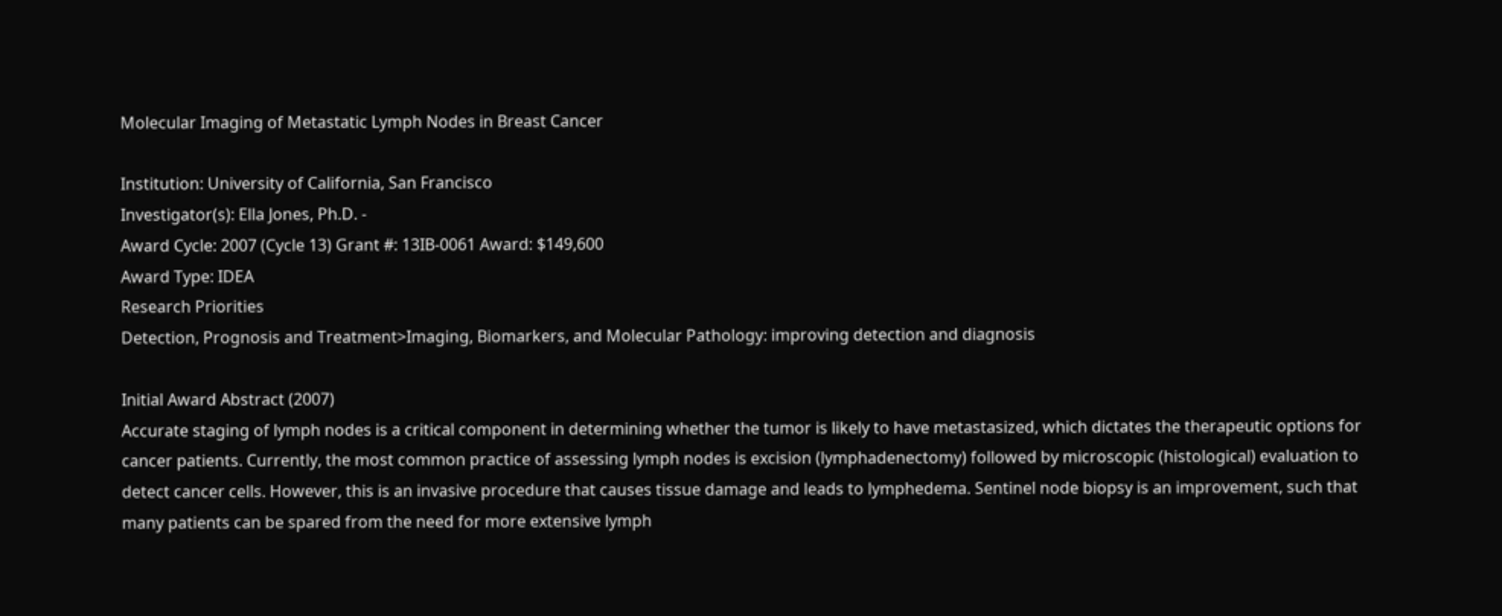Molecular Imaging of Metastatic Lymph Nodes in Breast Cancer

Institution: University of California, San Francisco
Investigator(s): Ella Jones, Ph.D. -
Award Cycle: 2007 (Cycle 13) Grant #: 13IB-0061 Award: $149,600
Award Type: IDEA
Research Priorities
Detection, Prognosis and Treatment>Imaging, Biomarkers, and Molecular Pathology: improving detection and diagnosis

Initial Award Abstract (2007)
Accurate staging of lymph nodes is a critical component in determining whether the tumor is likely to have metastasized, which dictates the therapeutic options for cancer patients. Currently, the most common practice of assessing lymph nodes is excision (lymphadenectomy) followed by microscopic (histological) evaluation to detect cancer cells. However, this is an invasive procedure that causes tissue damage and leads to lymphedema. Sentinel node biopsy is an improvement, such that many patients can be spared from the need for more extensive lymph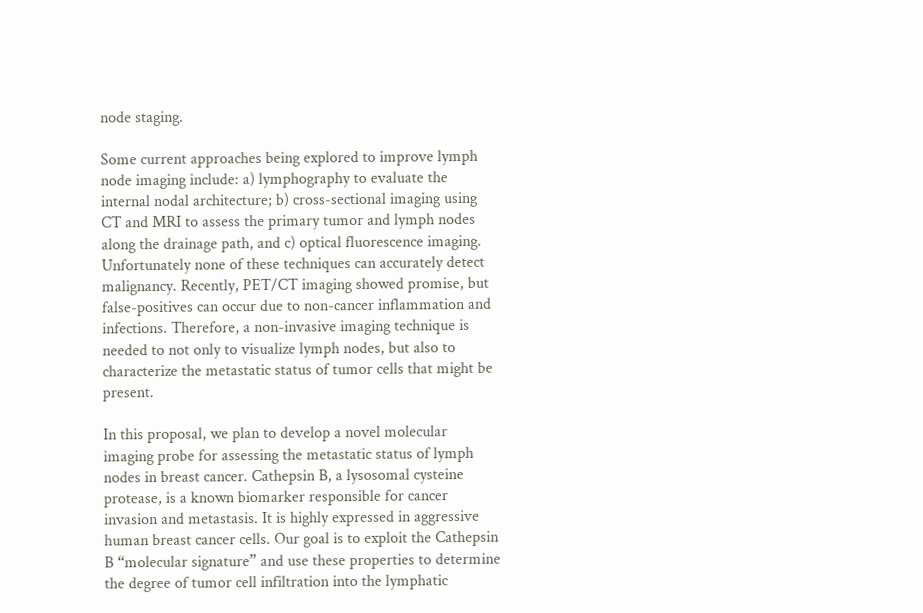node staging.

Some current approaches being explored to improve lymph node imaging include: a) lymphography to evaluate the internal nodal architecture; b) cross-sectional imaging using CT and MRI to assess the primary tumor and lymph nodes along the drainage path, and c) optical fluorescence imaging. Unfortunately none of these techniques can accurately detect malignancy. Recently, PET/CT imaging showed promise, but false-positives can occur due to non-cancer inflammation and infections. Therefore, a non-invasive imaging technique is needed to not only to visualize lymph nodes, but also to characterize the metastatic status of tumor cells that might be present.

In this proposal, we plan to develop a novel molecular imaging probe for assessing the metastatic status of lymph nodes in breast cancer. Cathepsin B, a lysosomal cysteine protease, is a known biomarker responsible for cancer invasion and metastasis. It is highly expressed in aggressive human breast cancer cells. Our goal is to exploit the Cathepsin B “molecular signature” and use these properties to determine the degree of tumor cell infiltration into the lymphatic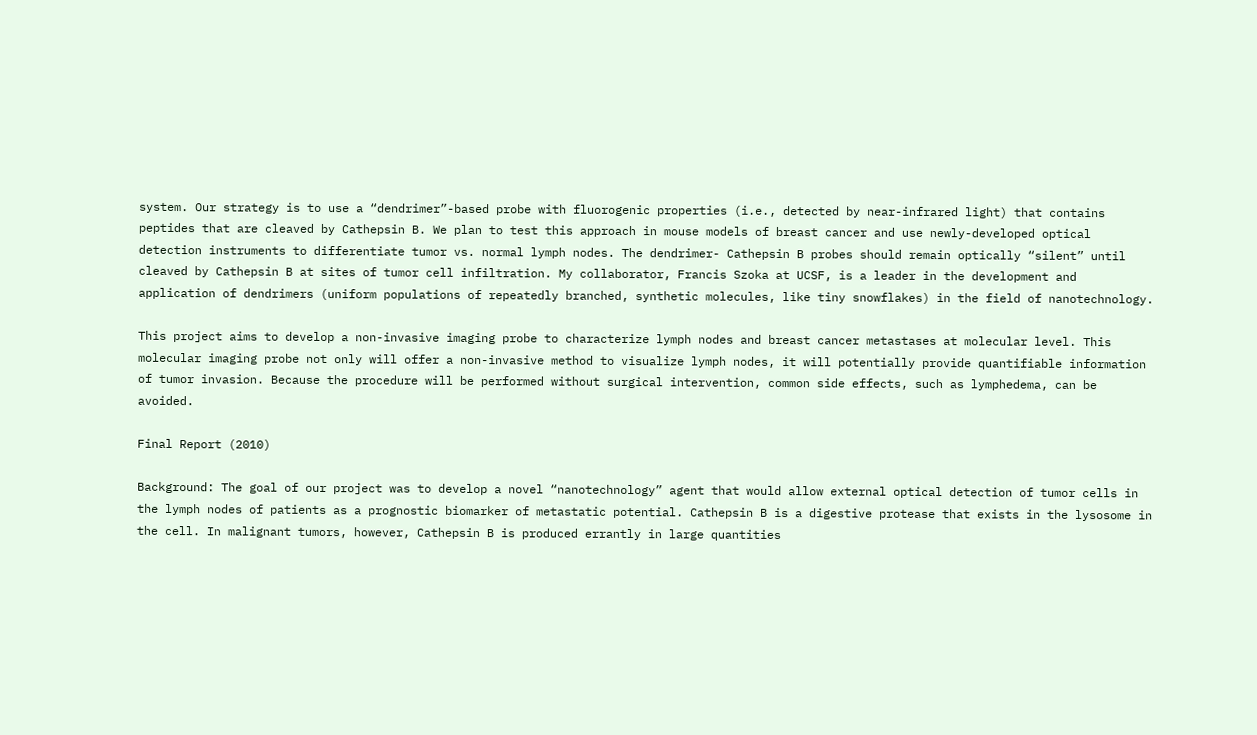system. Our strategy is to use a “dendrimer”-based probe with fluorogenic properties (i.e., detected by near-infrared light) that contains peptides that are cleaved by Cathepsin B. We plan to test this approach in mouse models of breast cancer and use newly-developed optical detection instruments to differentiate tumor vs. normal lymph nodes. The dendrimer- Cathepsin B probes should remain optically “silent” until cleaved by Cathepsin B at sites of tumor cell infiltration. My collaborator, Francis Szoka at UCSF, is a leader in the development and application of dendrimers (uniform populations of repeatedly branched, synthetic molecules, like tiny snowflakes) in the field of nanotechnology.

This project aims to develop a non-invasive imaging probe to characterize lymph nodes and breast cancer metastases at molecular level. This molecular imaging probe not only will offer a non-invasive method to visualize lymph nodes, it will potentially provide quantifiable information of tumor invasion. Because the procedure will be performed without surgical intervention, common side effects, such as lymphedema, can be avoided.

Final Report (2010)

Background: The goal of our project was to develop a novel “nanotechnology” agent that would allow external optical detection of tumor cells in the lymph nodes of patients as a prognostic biomarker of metastatic potential. Cathepsin B is a digestive protease that exists in the lysosome in the cell. In malignant tumors, however, Cathepsin B is produced errantly in large quantities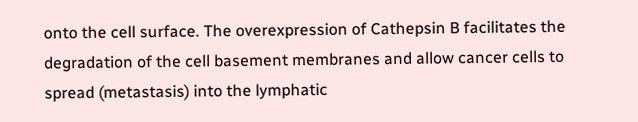onto the cell surface. The overexpression of Cathepsin B facilitates the degradation of the cell basement membranes and allow cancer cells to spread (metastasis) into the lymphatic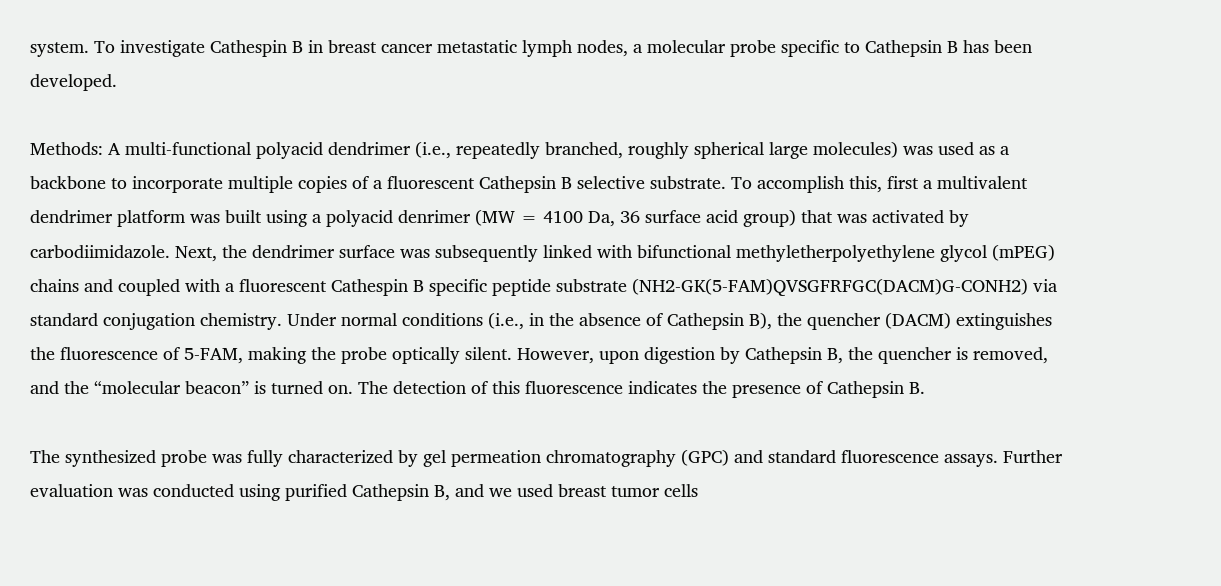system. To investigate Cathespin B in breast cancer metastatic lymph nodes, a molecular probe specific to Cathepsin B has been developed.

Methods: A multi-functional polyacid dendrimer (i.e., repeatedly branched, roughly spherical large molecules) was used as a backbone to incorporate multiple copies of a fluorescent Cathepsin B selective substrate. To accomplish this, first a multivalent dendrimer platform was built using a polyacid denrimer (MW = 4100 Da, 36 surface acid group) that was activated by carbodiimidazole. Next, the dendrimer surface was subsequently linked with bifunctional methyletherpolyethylene glycol (mPEG) chains and coupled with a fluorescent Cathespin B specific peptide substrate (NH2-GK(5-FAM)QVSGFRFGC(DACM)G-CONH2) via standard conjugation chemistry. Under normal conditions (i.e., in the absence of Cathepsin B), the quencher (DACM) extinguishes the fluorescence of 5-FAM, making the probe optically silent. However, upon digestion by Cathepsin B, the quencher is removed, and the “molecular beacon” is turned on. The detection of this fluorescence indicates the presence of Cathepsin B.

The synthesized probe was fully characterized by gel permeation chromatography (GPC) and standard fluorescence assays. Further evaluation was conducted using purified Cathepsin B, and we used breast tumor cells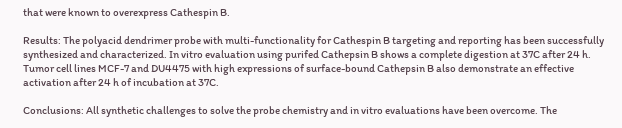that were known to overexpress Cathespin B.

Results: The polyacid dendrimer probe with multi-functionality for Cathespin B targeting and reporting has been successfully synthesized and characterized. In vitro evaluation using purifed Cathepsin B shows a complete digestion at 37C after 24 h. Tumor cell lines MCF-7 and DU4475 with high expressions of surface-bound Cathepsin B also demonstrate an effective activation after 24 h of incubation at 37C.

Conclusions: All synthetic challenges to solve the probe chemistry and in vitro evaluations have been overcome. The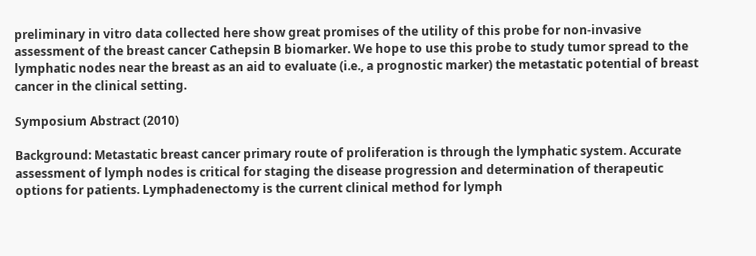preliminary in vitro data collected here show great promises of the utility of this probe for non-invasive assessment of the breast cancer Cathepsin B biomarker. We hope to use this probe to study tumor spread to the lymphatic nodes near the breast as an aid to evaluate (i.e., a prognostic marker) the metastatic potential of breast cancer in the clinical setting.

Symposium Abstract (2010)

Background: Metastatic breast cancer primary route of proliferation is through the lymphatic system. Accurate assessment of lymph nodes is critical for staging the disease progression and determination of therapeutic options for patients. Lymphadenectomy is the current clinical method for lymph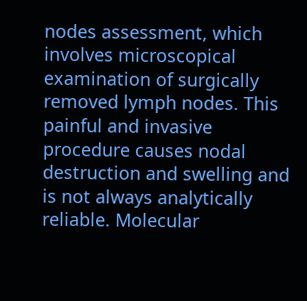nodes assessment, which involves microscopical examination of surgically removed lymph nodes. This painful and invasive procedure causes nodal destruction and swelling and is not always analytically reliable. Molecular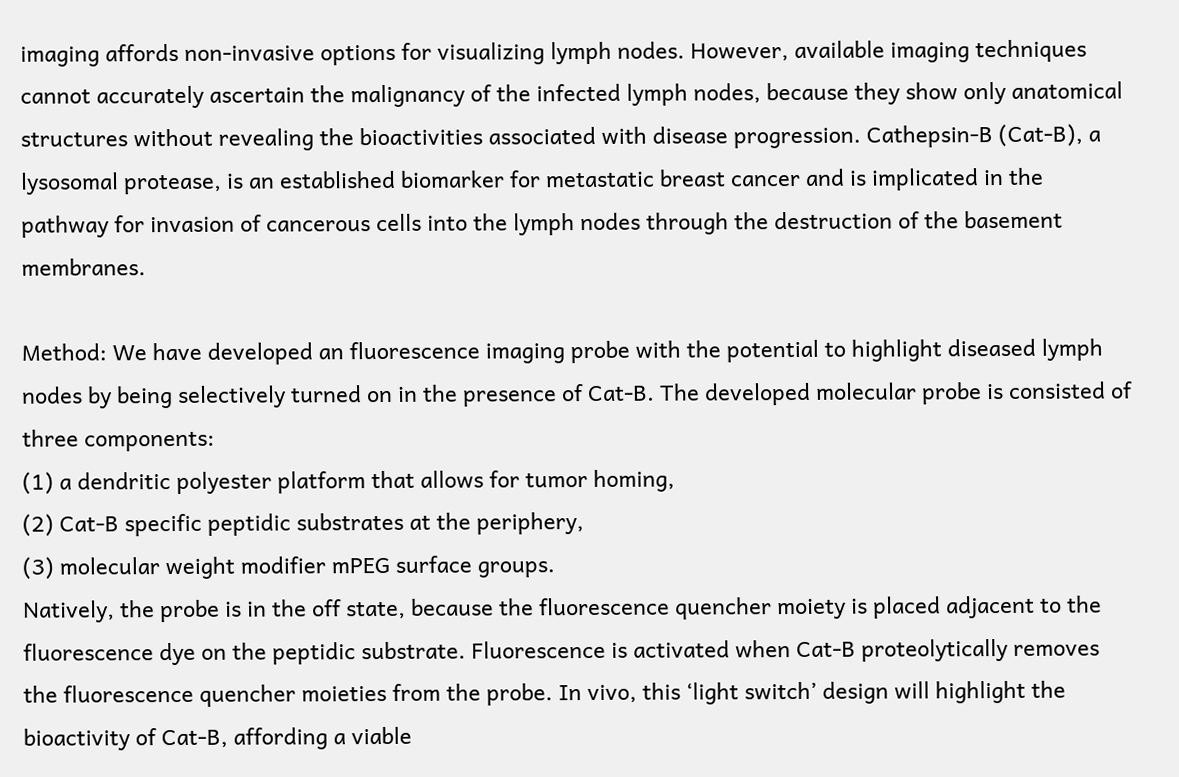imaging affords non-invasive options for visualizing lymph nodes. However, available imaging techniques cannot accurately ascertain the malignancy of the infected lymph nodes, because they show only anatomical structures without revealing the bioactivities associated with disease progression. Cathepsin-B (Cat-B), a lysosomal protease, is an established biomarker for metastatic breast cancer and is implicated in the pathway for invasion of cancerous cells into the lymph nodes through the destruction of the basement membranes.

Method: We have developed an fluorescence imaging probe with the potential to highlight diseased lymph nodes by being selectively turned on in the presence of Cat-B. The developed molecular probe is consisted of three components:
(1) a dendritic polyester platform that allows for tumor homing,
(2) Cat-B specific peptidic substrates at the periphery,
(3) molecular weight modifier mPEG surface groups.
Natively, the probe is in the off state, because the fluorescence quencher moiety is placed adjacent to the fluorescence dye on the peptidic substrate. Fluorescence is activated when Cat-B proteolytically removes the fluorescence quencher moieties from the probe. In vivo, this ‘light switch’ design will highlight the bioactivity of Cat-B, affording a viable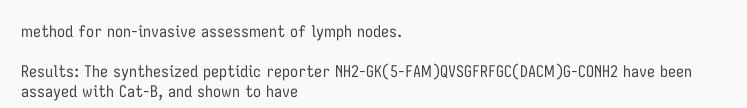method for non-invasive assessment of lymph nodes.

Results: The synthesized peptidic reporter NH2-GK(5-FAM)QVSGFRFGC(DACM)G-CONH2 have been assayed with Cat-B, and shown to have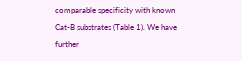comparable specificity with known Cat-B substrates (Table 1). We have further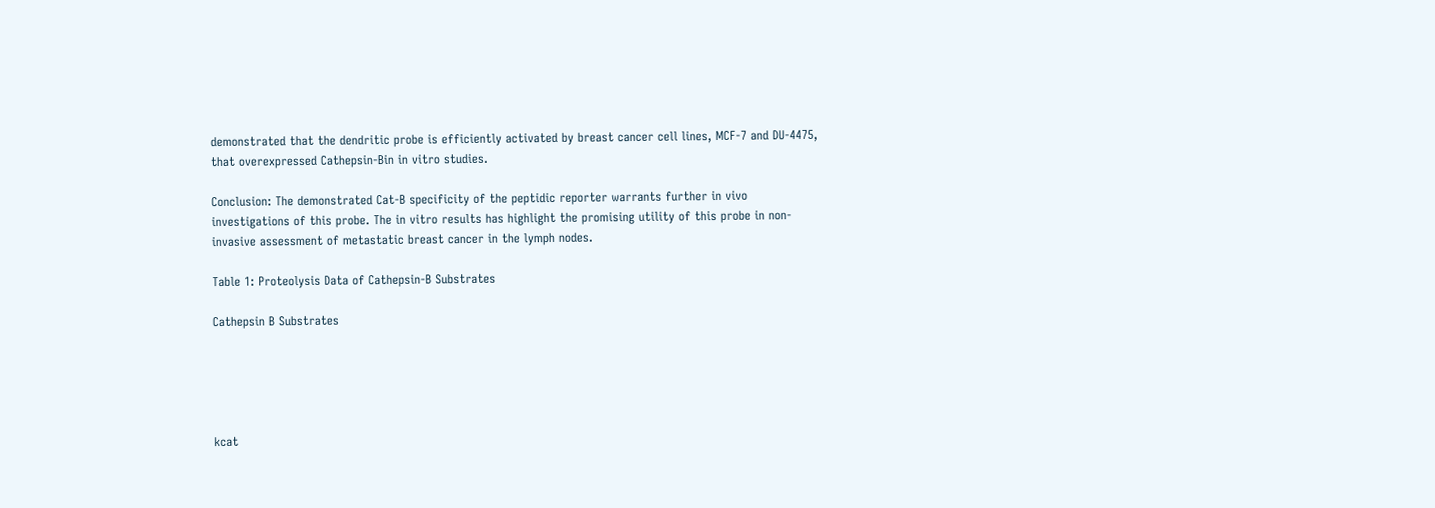demonstrated that the dendritic probe is efficiently activated by breast cancer cell lines, MCF-7 and DU-4475, that overexpressed Cathepsin-Bin in vitro studies.

Conclusion: The demonstrated Cat-B specificity of the peptidic reporter warrants further in vivo investigations of this probe. The in vitro results has highlight the promising utility of this probe in non-invasive assessment of metastatic breast cancer in the lymph nodes.

Table 1: Proteolysis Data of Cathepsin-B Substrates

Cathepsin B Substrates





kcat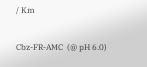/ Km


Cbz-FR-AMC  (@ pH 6.0)